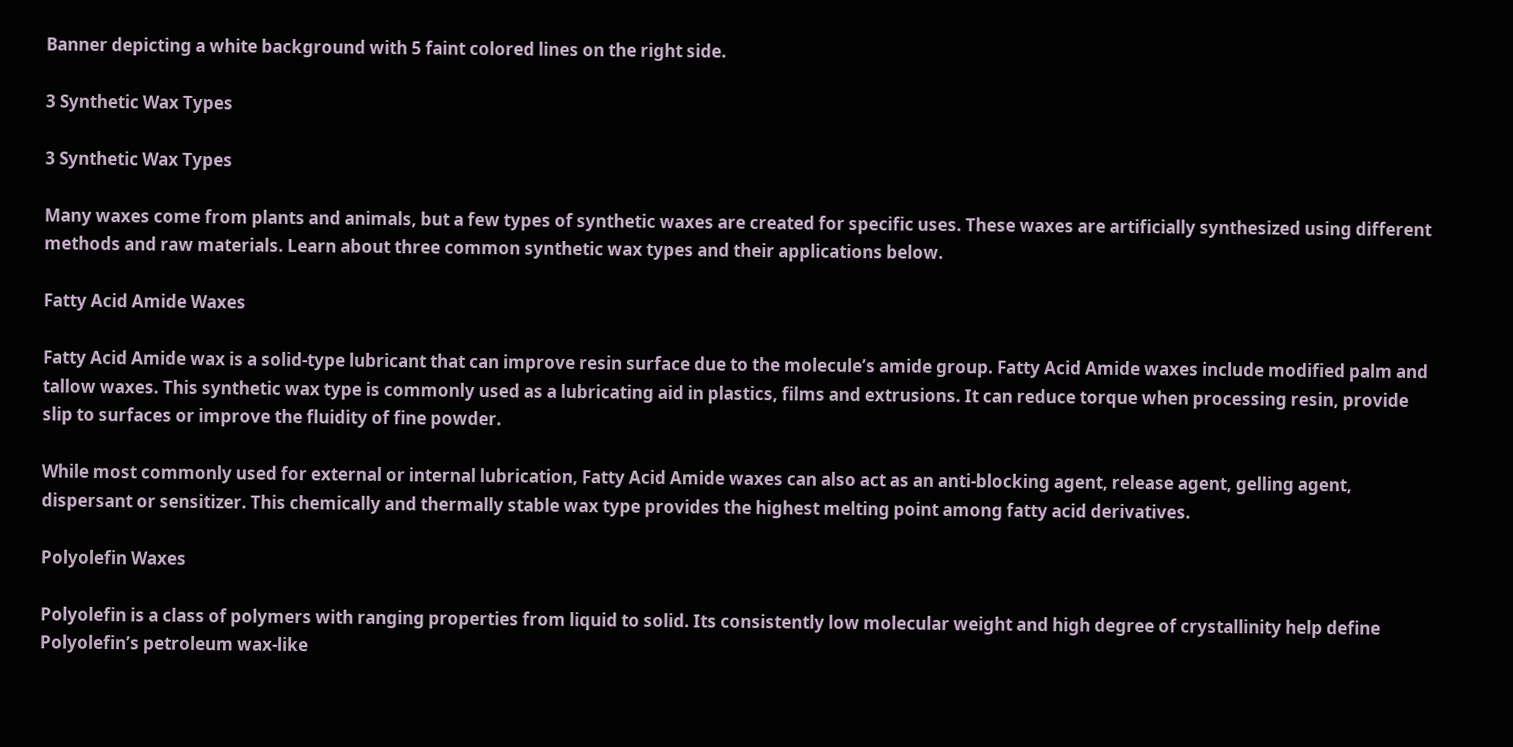Banner depicting a white background with 5 faint colored lines on the right side.

3 Synthetic Wax Types

3 Synthetic Wax Types

Many waxes come from plants and animals, but a few types of synthetic waxes are created for specific uses. These waxes are artificially synthesized using different methods and raw materials. Learn about three common synthetic wax types and their applications below.

Fatty Acid Amide Waxes

Fatty Acid Amide wax is a solid-type lubricant that can improve resin surface due to the molecule’s amide group. Fatty Acid Amide waxes include modified palm and tallow waxes. This synthetic wax type is commonly used as a lubricating aid in plastics, films and extrusions. It can reduce torque when processing resin, provide slip to surfaces or improve the fluidity of fine powder.

While most commonly used for external or internal lubrication, Fatty Acid Amide waxes can also act as an anti-blocking agent, release agent, gelling agent, dispersant or sensitizer. This chemically and thermally stable wax type provides the highest melting point among fatty acid derivatives.

Polyolefin Waxes

Polyolefin is a class of polymers with ranging properties from liquid to solid. Its consistently low molecular weight and high degree of crystallinity help define Polyolefin’s petroleum wax-like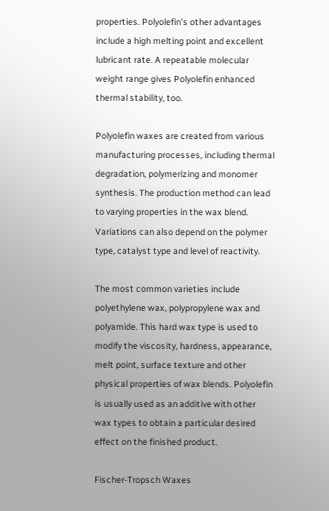properties. Polyolefin’s other advantages include a high melting point and excellent lubricant rate. A repeatable molecular weight range gives Polyolefin enhanced thermal stability, too.

Polyolefin waxes are created from various manufacturing processes, including thermal degradation, polymerizing and monomer synthesis. The production method can lead to varying properties in the wax blend. Variations can also depend on the polymer type, catalyst type and level of reactivity.

The most common varieties include polyethylene wax, polypropylene wax and polyamide. This hard wax type is used to modify the viscosity, hardness, appearance, melt point, surface texture and other physical properties of wax blends. Polyolefin is usually used as an additive with other wax types to obtain a particular desired effect on the finished product.

Fischer-Tropsch Waxes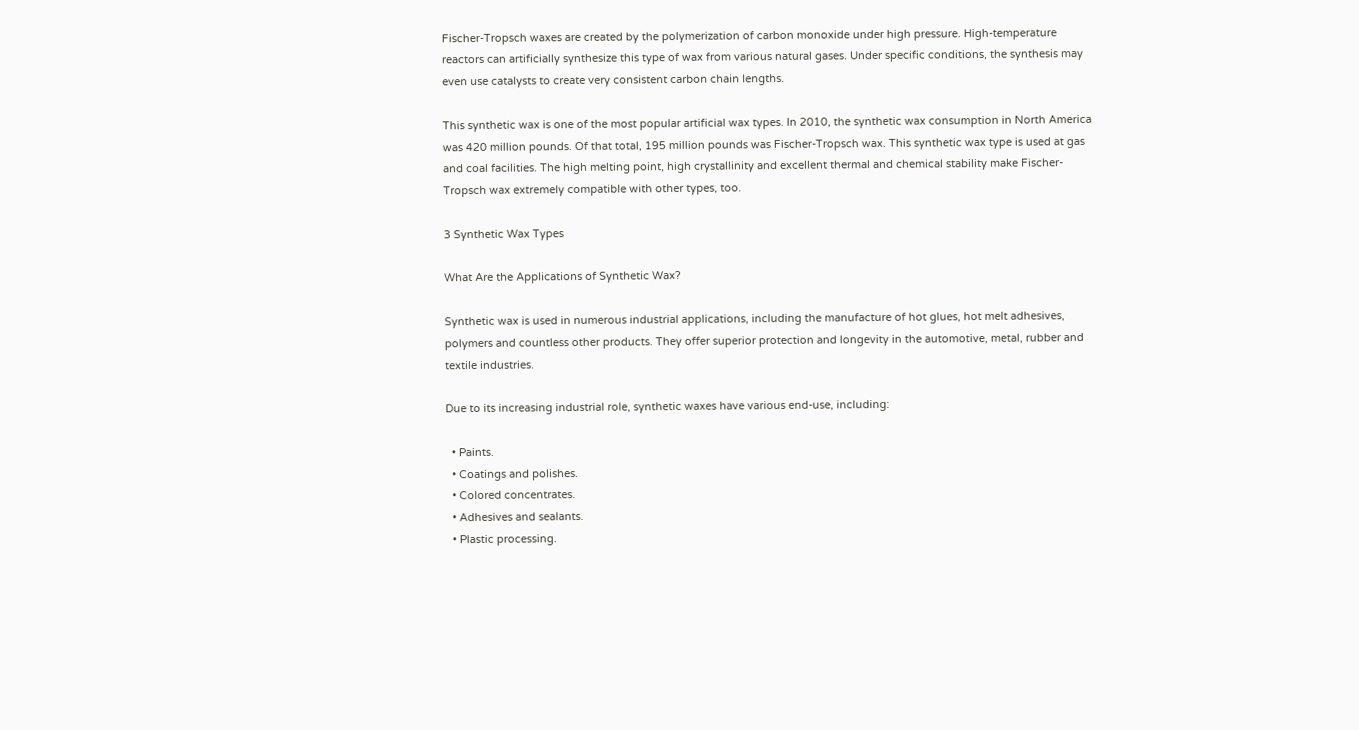Fischer-Tropsch waxes are created by the polymerization of carbon monoxide under high pressure. High-temperature reactors can artificially synthesize this type of wax from various natural gases. Under specific conditions, the synthesis may even use catalysts to create very consistent carbon chain lengths.

This synthetic wax is one of the most popular artificial wax types. In 2010, the synthetic wax consumption in North America was 420 million pounds. Of that total, 195 million pounds was Fischer-Tropsch wax. This synthetic wax type is used at gas and coal facilities. The high melting point, high crystallinity and excellent thermal and chemical stability make Fischer-Tropsch wax extremely compatible with other types, too.

3 Synthetic Wax Types

What Are the Applications of Synthetic Wax?

Synthetic wax is used in numerous industrial applications, including the manufacture of hot glues, hot melt adhesives, polymers and countless other products. They offer superior protection and longevity in the automotive, metal, rubber and textile industries.

Due to its increasing industrial role, synthetic waxes have various end-use, including:

  • Paints.
  • Coatings and polishes.
  • Colored concentrates.
  • Adhesives and sealants.
  • Plastic processing.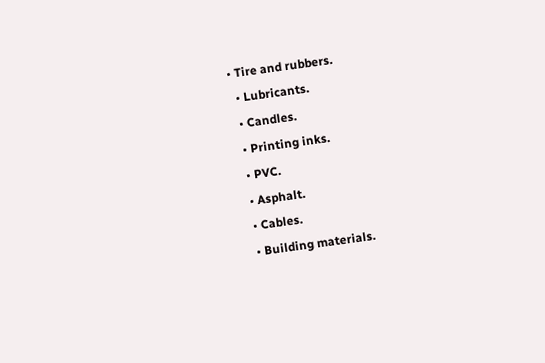• Tire and rubbers.
  • Lubricants.
  • Candles.
  • Printing inks.
  • PVC.
  • Asphalt.
  • Cables.
  • Building materials.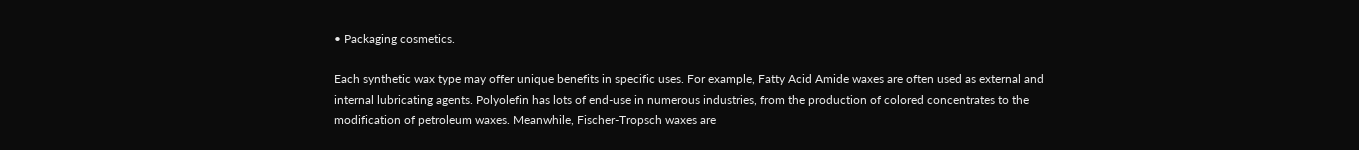• Packaging cosmetics.

Each synthetic wax type may offer unique benefits in specific uses. For example, Fatty Acid Amide waxes are often used as external and internal lubricating agents. Polyolefin has lots of end-use in numerous industries, from the production of colored concentrates to the modification of petroleum waxes. Meanwhile, Fischer-Tropsch waxes are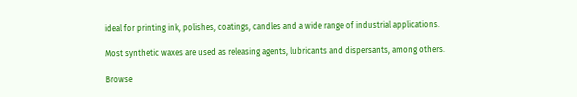ideal for printing ink, polishes, coatings, candles and a wide range of industrial applications.

Most synthetic waxes are used as releasing agents, lubricants and dispersants, among others.

Browse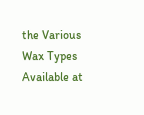the Various Wax Types Available at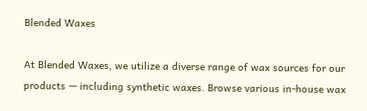Blended Waxes

At Blended Waxes, we utilize a diverse range of wax sources for our products — including synthetic waxes. Browse various in-house wax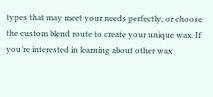types that may meet your needs perfectly, or choose the custom blend route to create your unique wax. If you’re interested in learning about other wax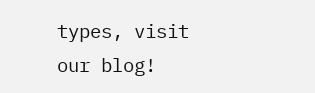types, visit our blog!